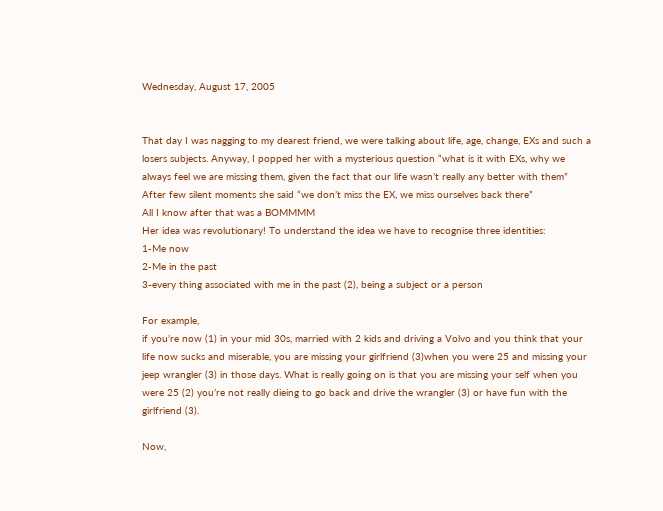Wednesday, August 17, 2005


That day I was nagging to my dearest friend, we were talking about life, age, change, EXs and such a losers subjects. Anyway, I popped her with a mysterious question “what is it with EXs, why we always feel we are missing them, given the fact that our life wasn’t really any better with them”
After few silent moments she said “we don’t miss the EX, we miss ourselves back there”
All I know after that was a BOMMMM
Her idea was revolutionary! To understand the idea we have to recognise three identities:
1-Me now
2-Me in the past
3-every thing associated with me in the past (2), being a subject or a person

For example,
if you’re now (1) in your mid 30s, married with 2 kids and driving a Volvo and you think that your life now sucks and miserable, you are missing your girlfriend (3)when you were 25 and missing your jeep wrangler (3) in those days. What is really going on is that you are missing your self when you were 25 (2) you’re not really dieing to go back and drive the wrangler (3) or have fun with the girlfriend (3).

Now,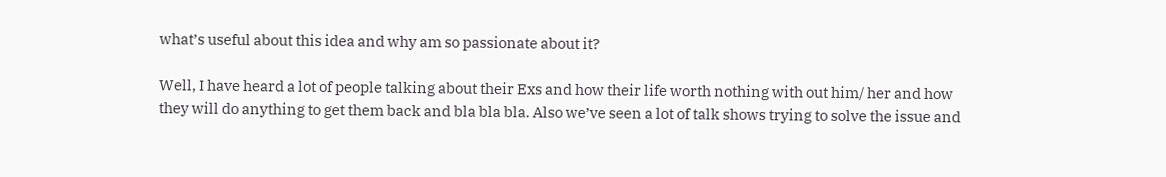what’s useful about this idea and why am so passionate about it?

Well, I have heard a lot of people talking about their Exs and how their life worth nothing with out him/ her and how they will do anything to get them back and bla bla bla. Also we’ve seen a lot of talk shows trying to solve the issue and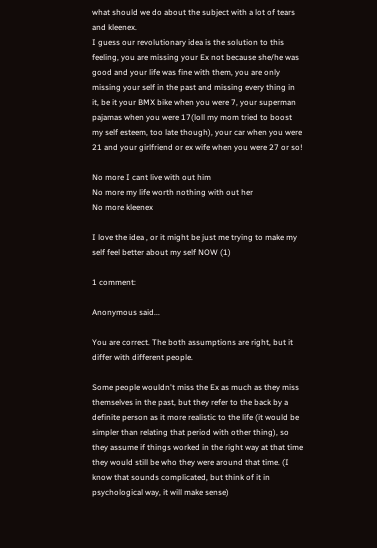what should we do about the subject with a lot of tears and kleenex.
I guess our revolutionary idea is the solution to this feeling, you are missing your Ex not because she/he was good and your life was fine with them, you are only missing your self in the past and missing every thing in it, be it your BMX bike when you were 7, your superman pajamas when you were 17(loll my mom tried to boost my self esteem, too late though), your car when you were 21 and your girlfriend or ex wife when you were 27 or so!

No more I cant live with out him
No more my life worth nothing with out her
No more kleenex

I love the idea , or it might be just me trying to make my self feel better about my self NOW (1)

1 comment:

Anonymous said...

You are correct. The both assumptions are right, but it differ with different people.

Some people wouldn't miss the Ex as much as they miss themselves in the past, but they refer to the back by a definite person as it more realistic to the life (it would be simpler than relating that period with other thing), so they assume if things worked in the right way at that time they would still be who they were around that time. (I know that sounds complicated, but think of it in psychological way, it will make sense)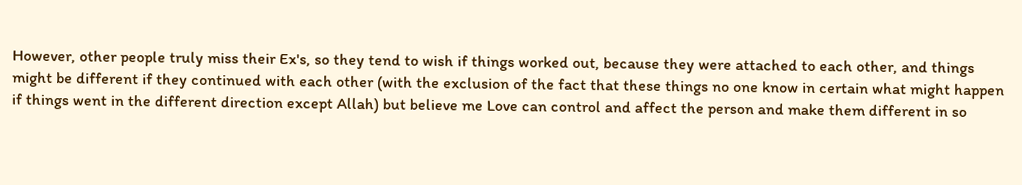However, other people truly miss their Ex's, so they tend to wish if things worked out, because they were attached to each other, and things might be different if they continued with each other (with the exclusion of the fact that these things no one know in certain what might happen if things went in the different direction except Allah) but believe me Love can control and affect the person and make them different in so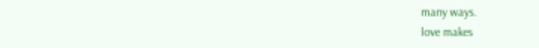many ways.
love makes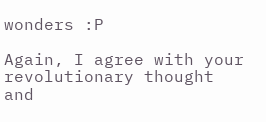wonders :P

Again, I agree with your revolutionary thought and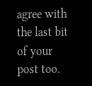agree with the last bit of your post too.